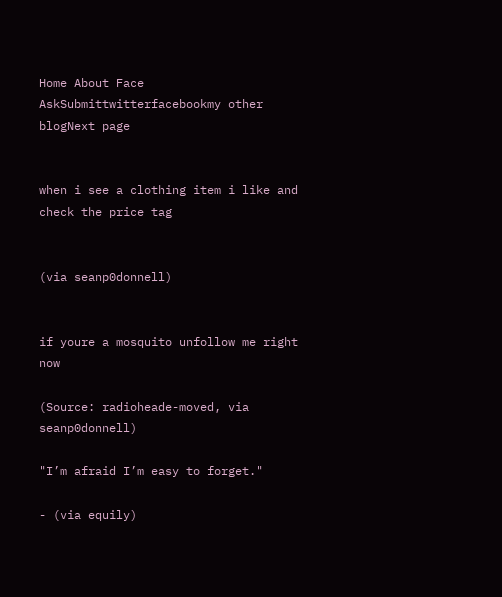Home About Face AskSubmittwitterfacebookmy other blogNext page


when i see a clothing item i like and check the price tag


(via seanp0donnell)


if youre a mosquito unfollow me right now

(Source: radioheade-moved, via seanp0donnell)

"I’m afraid I’m easy to forget."

- (via equily)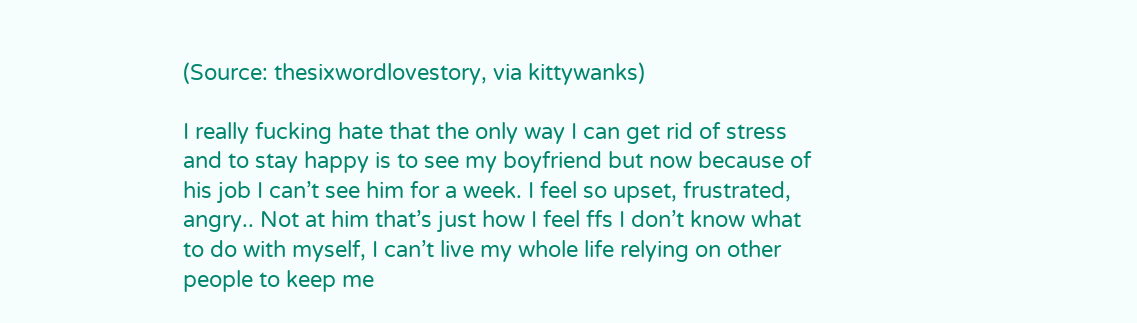(Source: thesixwordlovestory, via kittywanks)

I really fucking hate that the only way I can get rid of stress and to stay happy is to see my boyfriend but now because of his job I can’t see him for a week. I feel so upset, frustrated, angry.. Not at him that’s just how I feel ffs I don’t know what to do with myself, I can’t live my whole life relying on other people to keep me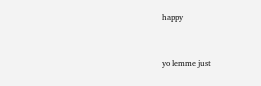happy


yo lemme just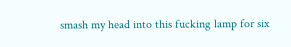smash my head into this fucking lamp for six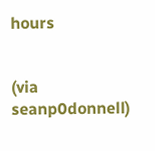hours


(via seanp0donnell)